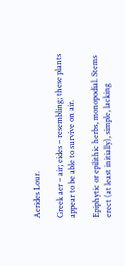Aerides Lour.

Greek aer – air; eides – resembling; these plants appear to be able to survive on air.

Epiphytic or epilithic herbs, monopodial. Stems erect (at least initially), simple, lacking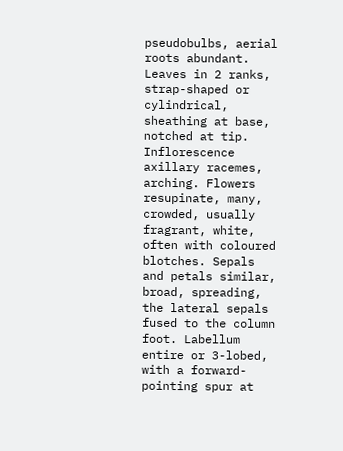pseudobulbs, aerial roots abundant. Leaves in 2 ranks, strap-shaped or cylindrical, sheathing at base, notched at tip. Inflorescence axillary racemes, arching. Flowers resupinate, many, crowded, usually fragrant, white, often with coloured blotches. Sepals and petals similar, broad, spreading, the lateral sepals fused to the column foot. Labellum entire or 3-lobed, with a forward-pointing spur at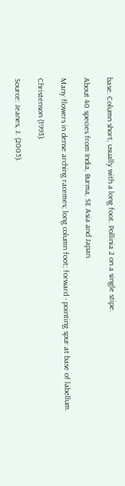base. Column short, usually with a long foot. Pollinia 2 on a single stipe.

About 40 species from India, Burma, SE Asia and Japan.

Many flowers in dense arching racemes; long column foot; forward - pointing spur at base of labellum.

Christenson (1993).

Source: Jeanes, J. (2005).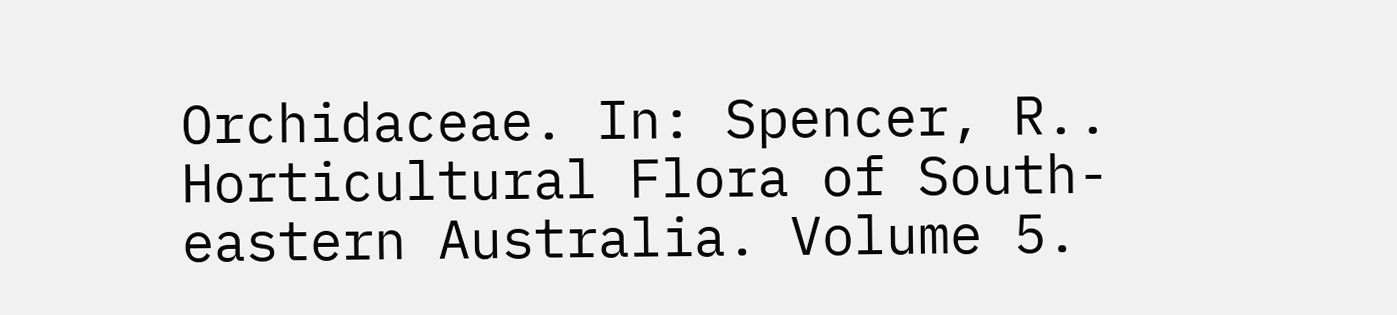Orchidaceae. In: Spencer, R.. Horticultural Flora of South-eastern Australia. Volume 5.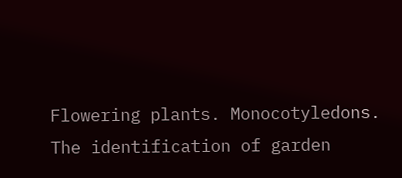Flowering plants. Monocotyledons. The identification of garden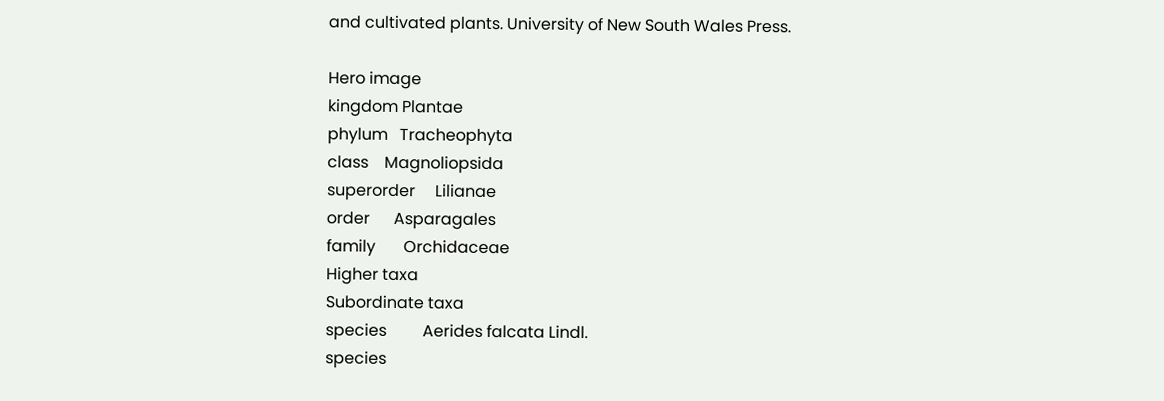and cultivated plants. University of New South Wales Press.

Hero image
kingdom Plantae
phylum   Tracheophyta
class    Magnoliopsida
superorder     Lilianae
order      Asparagales
family       Orchidaceae
Higher taxa
Subordinate taxa
species         Aerides falcata Lindl.
species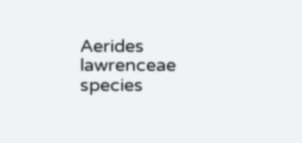Aerides lawrenceae
species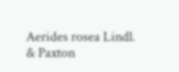Aerides rosea Lindl. & Paxton